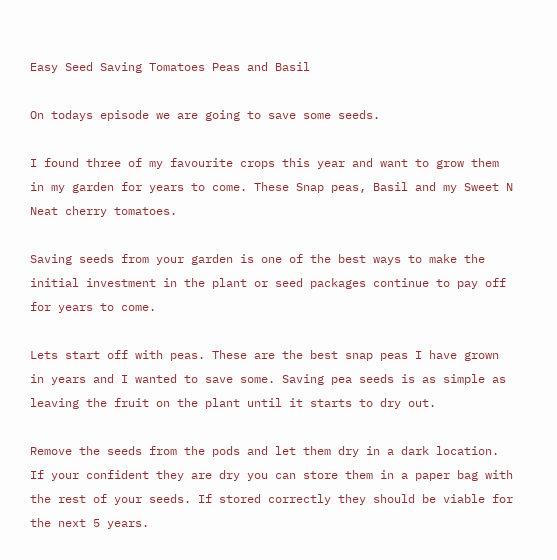Easy Seed Saving Tomatoes Peas and Basil

On todays episode we are going to save some seeds.

I found three of my favourite crops this year and want to grow them in my garden for years to come. These Snap peas, Basil and my Sweet N Neat cherry tomatoes.

Saving seeds from your garden is one of the best ways to make the initial investment in the plant or seed packages continue to pay off for years to come.

Lets start off with peas. These are the best snap peas I have grown in years and I wanted to save some. Saving pea seeds is as simple as leaving the fruit on the plant until it starts to dry out.

Remove the seeds from the pods and let them dry in a dark location. If your confident they are dry you can store them in a paper bag with the rest of your seeds. If stored correctly they should be viable for the next 5 years.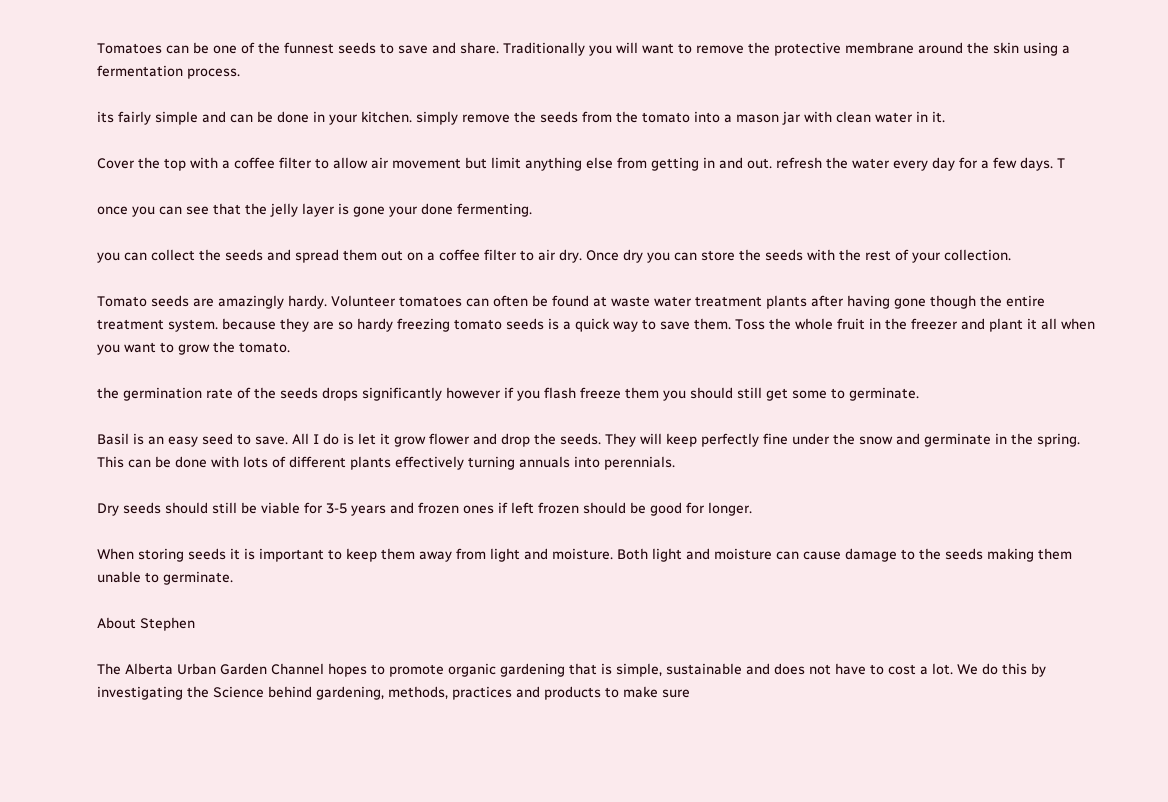Tomatoes can be one of the funnest seeds to save and share. Traditionally you will want to remove the protective membrane around the skin using a fermentation process.

its fairly simple and can be done in your kitchen. simply remove the seeds from the tomato into a mason jar with clean water in it.

Cover the top with a coffee filter to allow air movement but limit anything else from getting in and out. refresh the water every day for a few days. T

once you can see that the jelly layer is gone your done fermenting.

you can collect the seeds and spread them out on a coffee filter to air dry. Once dry you can store the seeds with the rest of your collection.

Tomato seeds are amazingly hardy. Volunteer tomatoes can often be found at waste water treatment plants after having gone though the entire treatment system. because they are so hardy freezing tomato seeds is a quick way to save them. Toss the whole fruit in the freezer and plant it all when you want to grow the tomato.

the germination rate of the seeds drops significantly however if you flash freeze them you should still get some to germinate.

Basil is an easy seed to save. All I do is let it grow flower and drop the seeds. They will keep perfectly fine under the snow and germinate in the spring. This can be done with lots of different plants effectively turning annuals into perennials.

Dry seeds should still be viable for 3-5 years and frozen ones if left frozen should be good for longer.

When storing seeds it is important to keep them away from light and moisture. Both light and moisture can cause damage to the seeds making them unable to germinate.

About Stephen

The Alberta Urban Garden Channel hopes to promote organic gardening that is simple, sustainable and does not have to cost a lot. We do this by investigating the Science behind gardening, methods, practices and products to make sure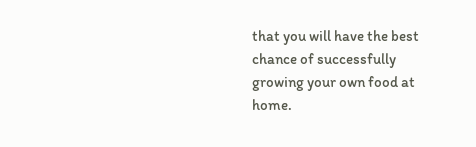that you will have the best chance of successfully growing your own food at home.